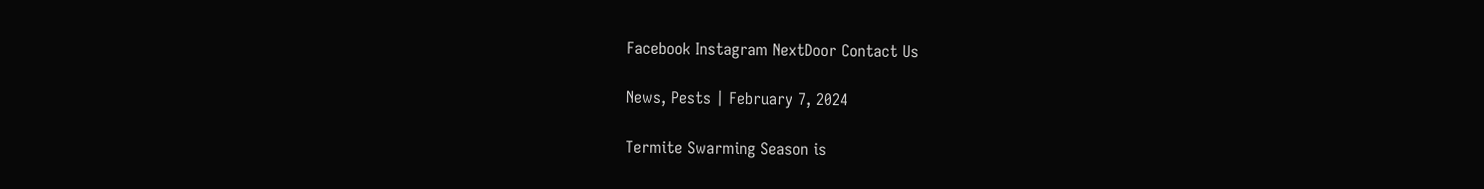Facebook Instagram NextDoor Contact Us

News, Pests | February 7, 2024

Termite Swarming Season is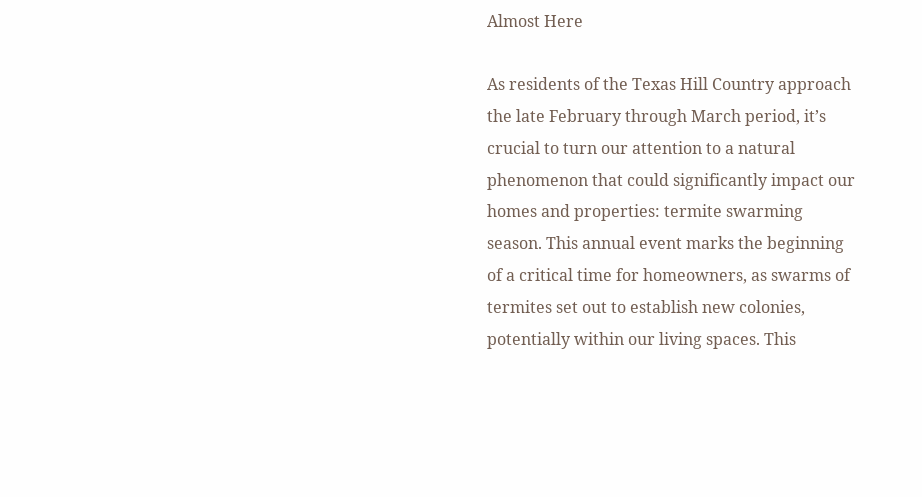Almost Here

As residents of the Texas Hill Country approach the late February through March period, it’s crucial to turn our attention to a natural phenomenon that could significantly impact our homes and properties: termite swarming season. This annual event marks the beginning of a critical time for homeowners, as swarms of termites set out to establish new colonies, potentially within our living spaces. This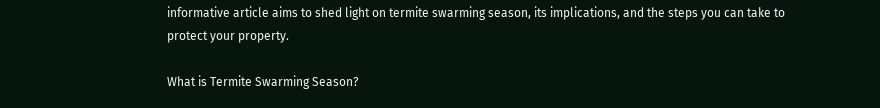informative article aims to shed light on termite swarming season, its implications, and the steps you can take to protect your property.

What is Termite Swarming Season?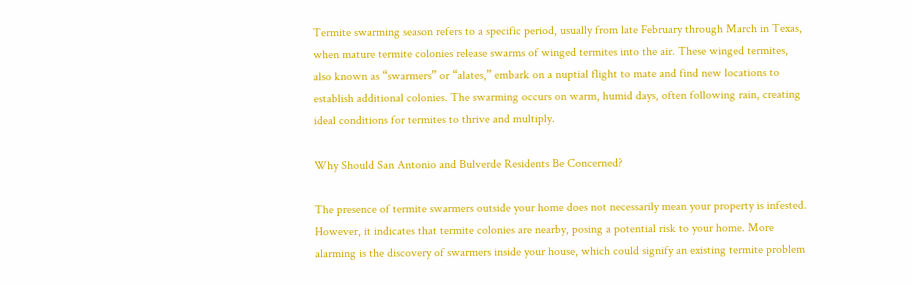Termite swarming season refers to a specific period, usually from late February through March in Texas, when mature termite colonies release swarms of winged termites into the air. These winged termites, also known as “swarmers” or “alates,” embark on a nuptial flight to mate and find new locations to establish additional colonies. The swarming occurs on warm, humid days, often following rain, creating ideal conditions for termites to thrive and multiply.

Why Should San Antonio and Bulverde Residents Be Concerned?

The presence of termite swarmers outside your home does not necessarily mean your property is infested. However, it indicates that termite colonies are nearby, posing a potential risk to your home. More alarming is the discovery of swarmers inside your house, which could signify an existing termite problem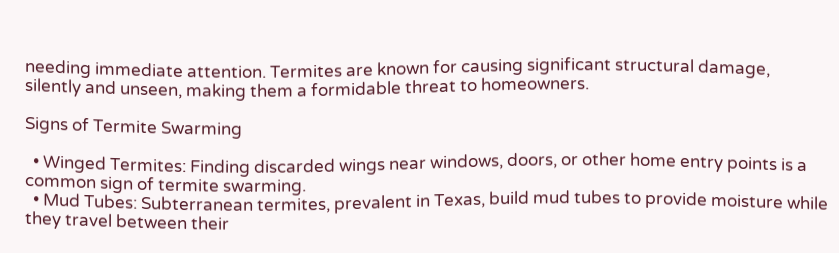needing immediate attention. Termites are known for causing significant structural damage, silently and unseen, making them a formidable threat to homeowners.

Signs of Termite Swarming

  • Winged Termites: Finding discarded wings near windows, doors, or other home entry points is a common sign of termite swarming.
  • Mud Tubes: Subterranean termites, prevalent in Texas, build mud tubes to provide moisture while they travel between their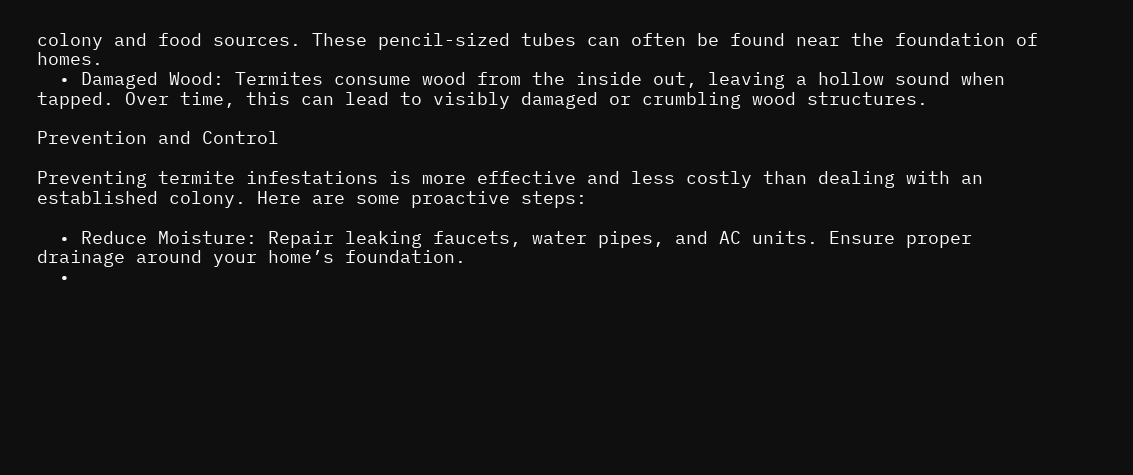colony and food sources. These pencil-sized tubes can often be found near the foundation of homes.
  • Damaged Wood: Termites consume wood from the inside out, leaving a hollow sound when tapped. Over time, this can lead to visibly damaged or crumbling wood structures.

Prevention and Control

Preventing termite infestations is more effective and less costly than dealing with an established colony. Here are some proactive steps:

  • Reduce Moisture: Repair leaking faucets, water pipes, and AC units. Ensure proper drainage around your home’s foundation.
  •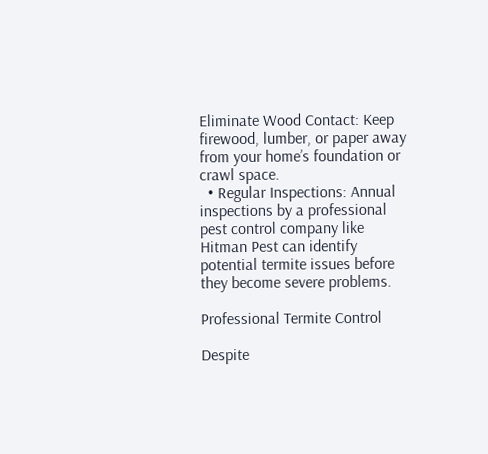Eliminate Wood Contact: Keep firewood, lumber, or paper away from your home’s foundation or crawl space.
  • Regular Inspections: Annual inspections by a professional pest control company like Hitman Pest can identify potential termite issues before they become severe problems.

Professional Termite Control

Despite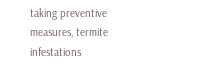taking preventive measures, termite infestations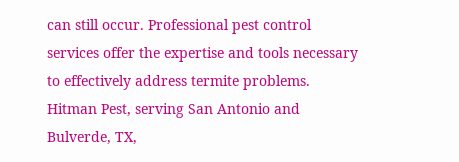can still occur. Professional pest control services offer the expertise and tools necessary to effectively address termite problems. Hitman Pest, serving San Antonio and Bulverde, TX,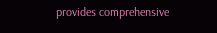provides comprehensive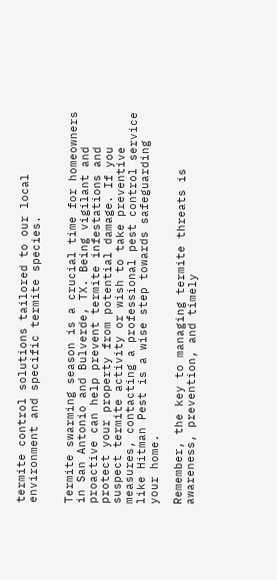termite control solutions tailored to our local environment and specific termite species.


Termite swarming season is a crucial time for homeowners in San Antonio and Bulverde, TX. Being vigilant and proactive can help prevent termite infestations and protect your property from potential damage. If you suspect termite activity or wish to take preventive measures, contacting a professional pest control service like Hitman Pest is a wise step towards safeguarding your home.

Remember, the key to managing termite threats is awareness, prevention, and timely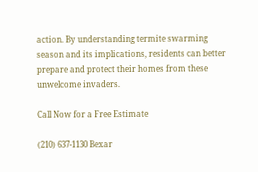action. By understanding termite swarming season and its implications, residents can better prepare and protect their homes from these unwelcome invaders.

Call Now for a Free Estimate

(210) 637-1130 Bexar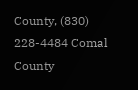County, (830) 228-4484 Comal County